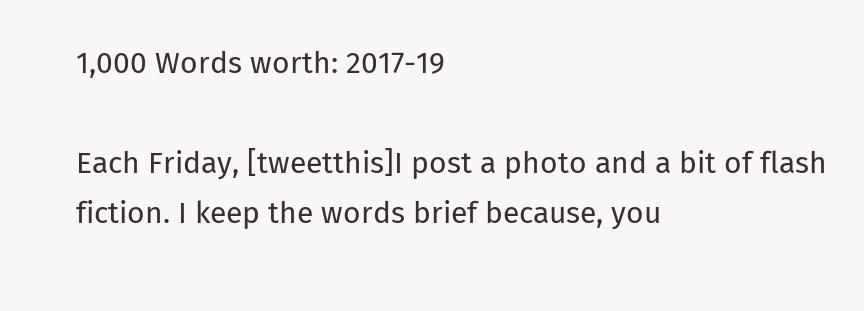1,000 Words worth: 2017-19

Each Friday, [tweetthis]I post a photo and a bit of flash fiction. I keep the words brief because, you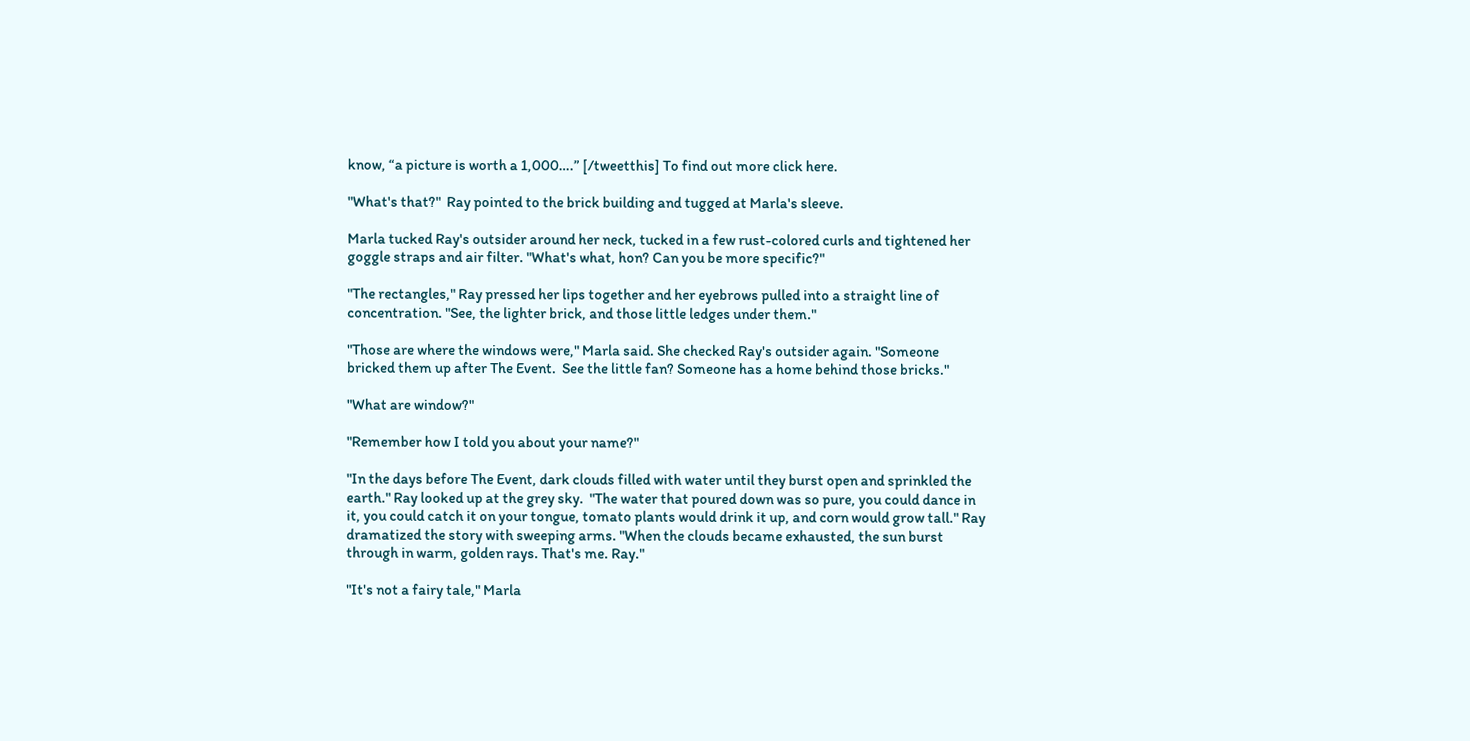know, “a picture is worth a 1,000….” [/tweetthis] To find out more click here.

"What's that?"  Ray pointed to the brick building and tugged at Marla's sleeve.

Marla tucked Ray's outsider around her neck, tucked in a few rust-colored curls and tightened her goggle straps and air filter. "What's what, hon? Can you be more specific?"

"The rectangles," Ray pressed her lips together and her eyebrows pulled into a straight line of concentration. "See, the lighter brick, and those little ledges under them."

"Those are where the windows were," Marla said. She checked Ray's outsider again. "Someone bricked them up after The Event.  See the little fan? Someone has a home behind those bricks."

"What are window?"

"Remember how I told you about your name?"

"In the days before The Event, dark clouds filled with water until they burst open and sprinkled the earth." Ray looked up at the grey sky.  "The water that poured down was so pure, you could dance in it, you could catch it on your tongue, tomato plants would drink it up, and corn would grow tall." Ray dramatized the story with sweeping arms. "When the clouds became exhausted, the sun burst through in warm, golden rays. That's me. Ray."

"It's not a fairy tale," Marla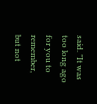said. "It was too long ago for you to remember, but not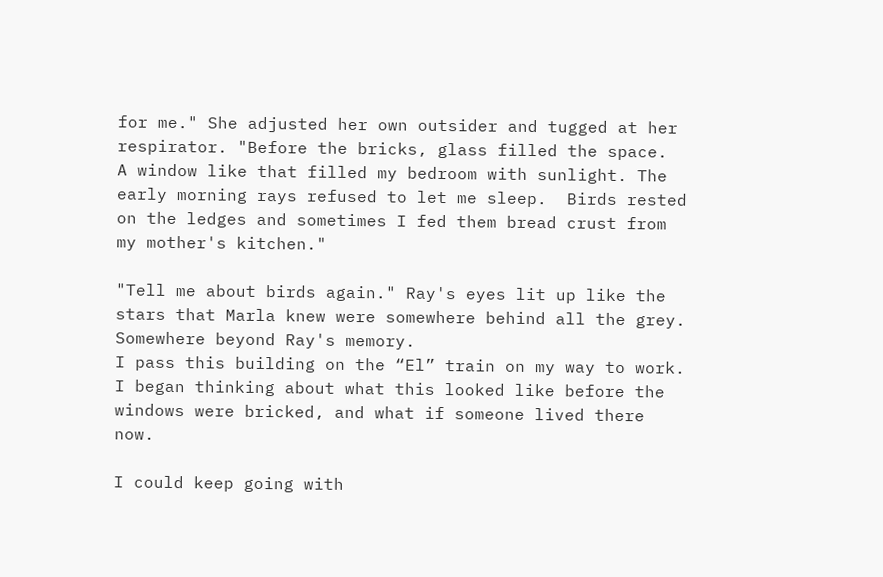for me." She adjusted her own outsider and tugged at her respirator. "Before the bricks, glass filled the space.  A window like that filled my bedroom with sunlight. The early morning rays refused to let me sleep.  Birds rested on the ledges and sometimes I fed them bread crust from my mother's kitchen."

"Tell me about birds again." Ray's eyes lit up like the stars that Marla knew were somewhere behind all the grey.  Somewhere beyond Ray's memory.
I pass this building on the “El” train on my way to work. I began thinking about what this looked like before the windows were bricked, and what if someone lived there now.

I could keep going with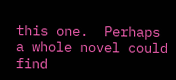this one.  Perhaps a whole novel could find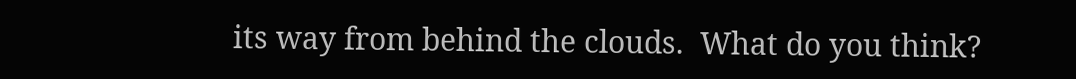its way from behind the clouds.  What do you think?